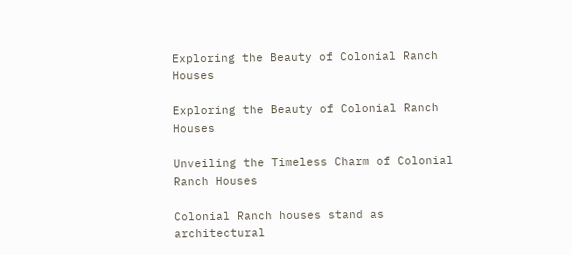Exploring the Beauty of Colonial Ranch Houses

Exploring the Beauty of Colonial Ranch Houses

Unveiling the Timeless Charm of Colonial Ranch Houses

Colonial Ranch houses stand as architectural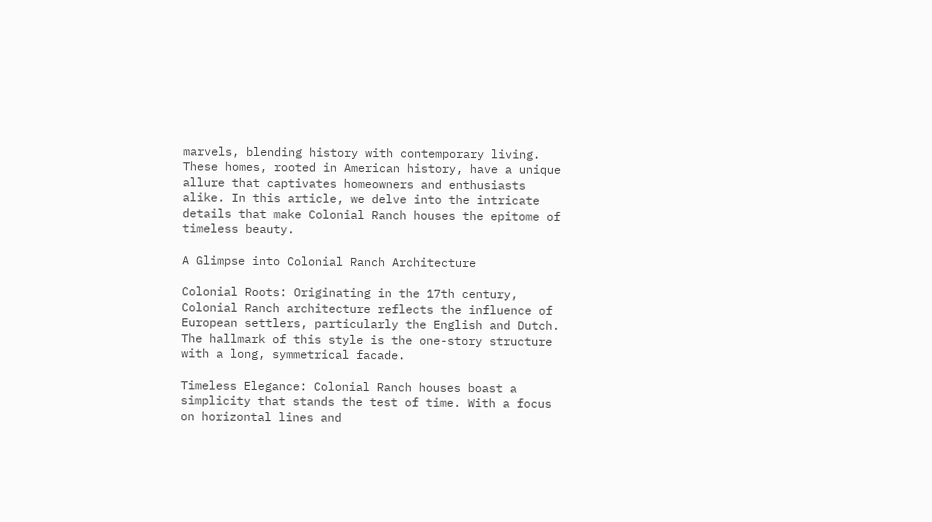marvels, blending history with contemporary living. These homes, rooted in American history, have a unique allure that captivates homeowners and enthusiasts alike. In this article, we delve into the intricate details that make Colonial Ranch houses the epitome of timeless beauty.

A Glimpse into Colonial Ranch Architecture

Colonial Roots: Originating in the 17th century, Colonial Ranch architecture reflects the influence of European settlers, particularly the English and Dutch. The hallmark of this style is the one-story structure with a long, symmetrical facade.

Timeless Elegance: Colonial Ranch houses boast a simplicity that stands the test of time. With a focus on horizontal lines and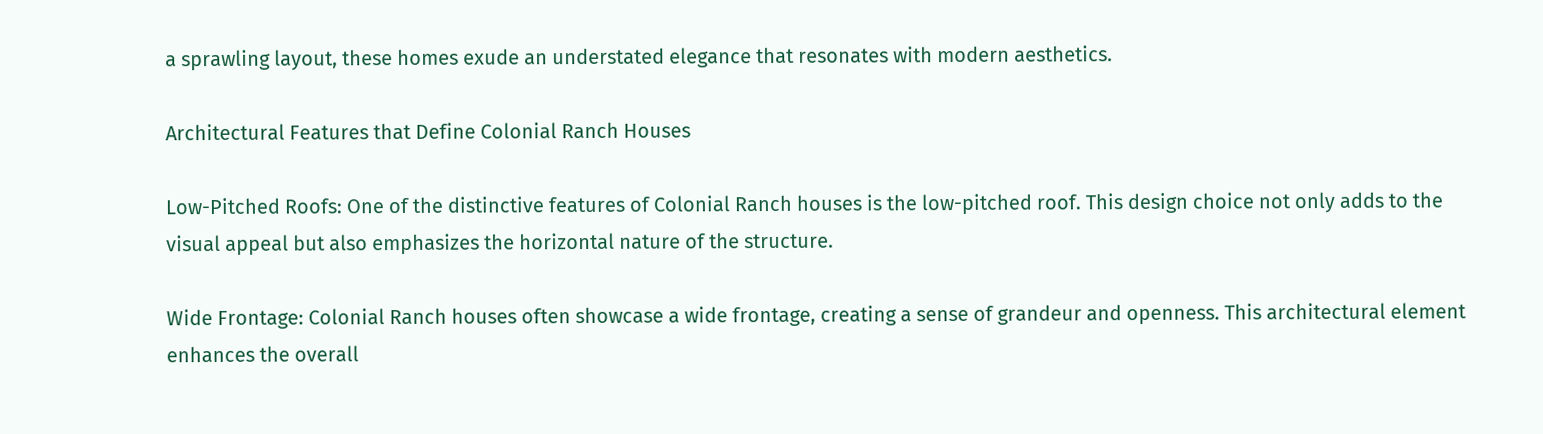a sprawling layout, these homes exude an understated elegance that resonates with modern aesthetics.

Architectural Features that Define Colonial Ranch Houses

Low-Pitched Roofs: One of the distinctive features of Colonial Ranch houses is the low-pitched roof. This design choice not only adds to the visual appeal but also emphasizes the horizontal nature of the structure.

Wide Frontage: Colonial Ranch houses often showcase a wide frontage, creating a sense of grandeur and openness. This architectural element enhances the overall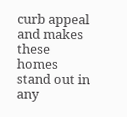curb appeal and makes these homes stand out in any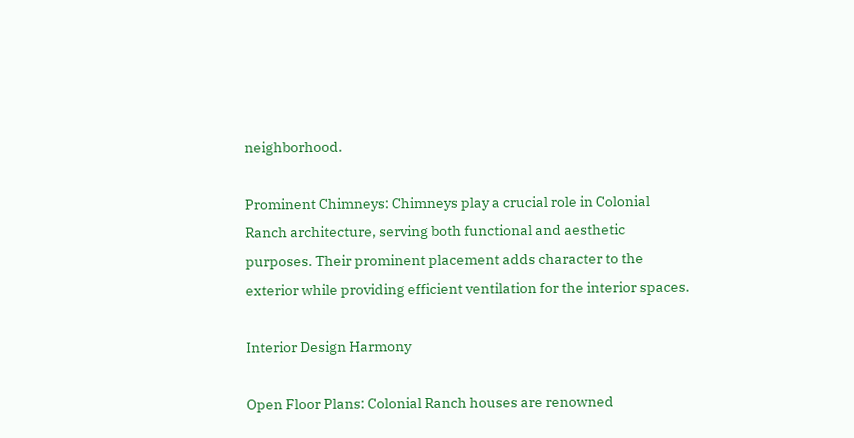neighborhood.

Prominent Chimneys: Chimneys play a crucial role in Colonial Ranch architecture, serving both functional and aesthetic purposes. Their prominent placement adds character to the exterior while providing efficient ventilation for the interior spaces.

Interior Design Harmony

Open Floor Plans: Colonial Ranch houses are renowned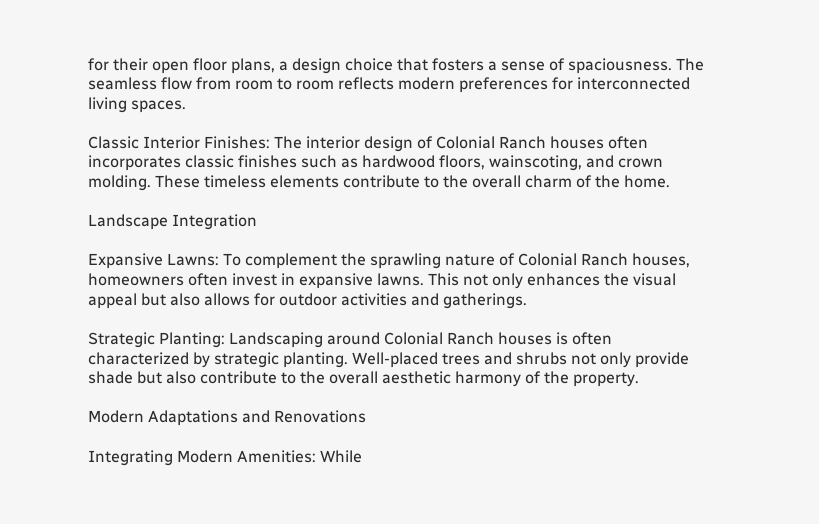for their open floor plans, a design choice that fosters a sense of spaciousness. The seamless flow from room to room reflects modern preferences for interconnected living spaces.

Classic Interior Finishes: The interior design of Colonial Ranch houses often incorporates classic finishes such as hardwood floors, wainscoting, and crown molding. These timeless elements contribute to the overall charm of the home.

Landscape Integration

Expansive Lawns: To complement the sprawling nature of Colonial Ranch houses, homeowners often invest in expansive lawns. This not only enhances the visual appeal but also allows for outdoor activities and gatherings.

Strategic Planting: Landscaping around Colonial Ranch houses is often characterized by strategic planting. Well-placed trees and shrubs not only provide shade but also contribute to the overall aesthetic harmony of the property.

Modern Adaptations and Renovations

Integrating Modern Amenities: While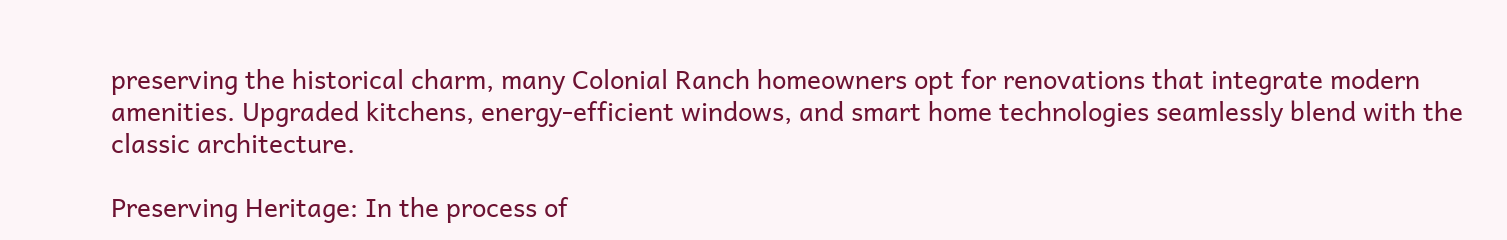preserving the historical charm, many Colonial Ranch homeowners opt for renovations that integrate modern amenities. Upgraded kitchens, energy-efficient windows, and smart home technologies seamlessly blend with the classic architecture.

Preserving Heritage: In the process of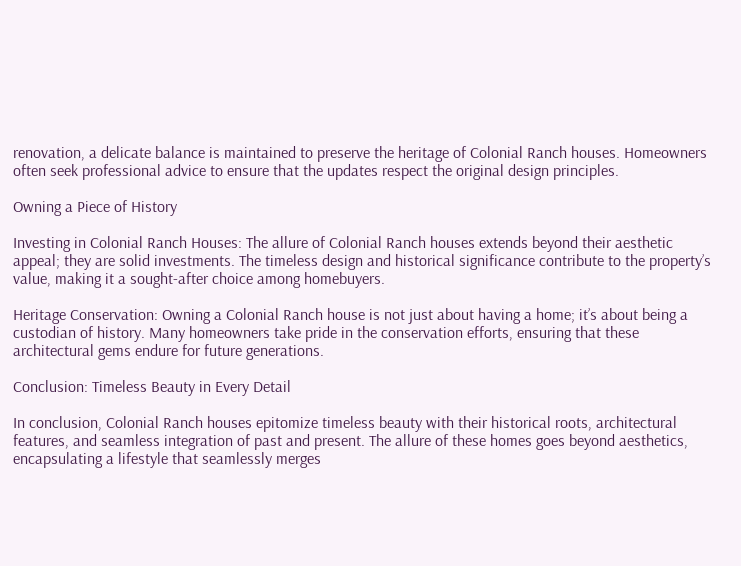renovation, a delicate balance is maintained to preserve the heritage of Colonial Ranch houses. Homeowners often seek professional advice to ensure that the updates respect the original design principles.

Owning a Piece of History

Investing in Colonial Ranch Houses: The allure of Colonial Ranch houses extends beyond their aesthetic appeal; they are solid investments. The timeless design and historical significance contribute to the property’s value, making it a sought-after choice among homebuyers.

Heritage Conservation: Owning a Colonial Ranch house is not just about having a home; it’s about being a custodian of history. Many homeowners take pride in the conservation efforts, ensuring that these architectural gems endure for future generations.

Conclusion: Timeless Beauty in Every Detail

In conclusion, Colonial Ranch houses epitomize timeless beauty with their historical roots, architectural features, and seamless integration of past and present. The allure of these homes goes beyond aesthetics, encapsulating a lifestyle that seamlessly merges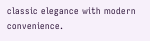classic elegance with modern convenience.